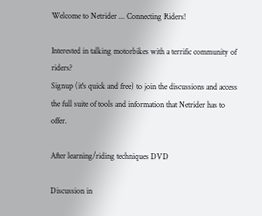Welcome to Netrider ... Connecting Riders!

Interested in talking motorbikes with a terrific community of riders?
Signup (it's quick and free) to join the discussions and access the full suite of tools and information that Netrider has to offer.

After learning/riding techniques DVD

Discussion in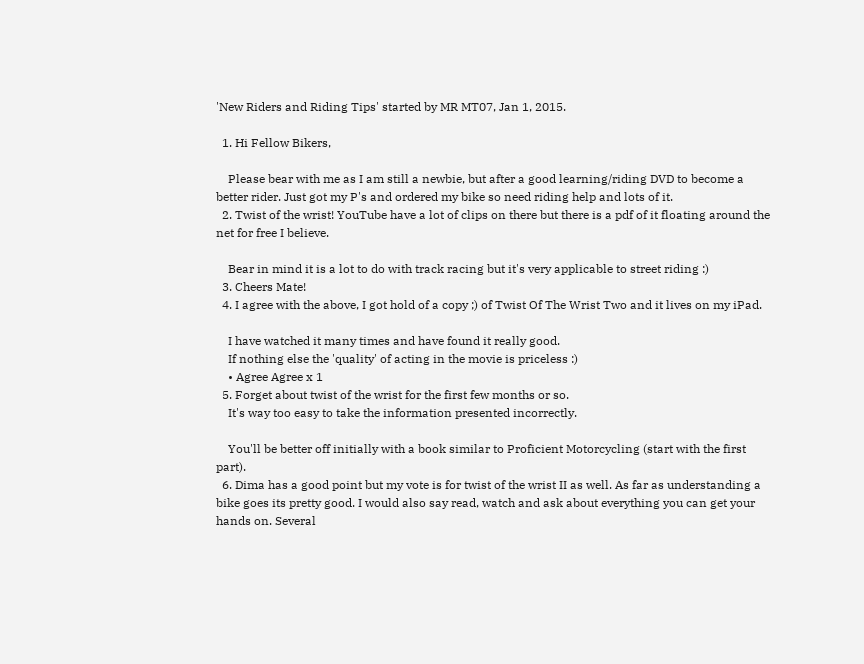'New Riders and Riding Tips' started by MR MT07, Jan 1, 2015.

  1. Hi Fellow Bikers,

    Please bear with me as I am still a newbie, but after a good learning/riding DVD to become a better rider. Just got my P's and ordered my bike so need riding help and lots of it.
  2. Twist of the wrist! YouTube have a lot of clips on there but there is a pdf of it floating around the net for free I believe.

    Bear in mind it is a lot to do with track racing but it's very applicable to street riding :)
  3. Cheers Mate!
  4. I agree with the above, I got hold of a copy ;) of Twist Of The Wrist Two and it lives on my iPad.

    I have watched it many times and have found it really good.
    If nothing else the 'quality' of acting in the movie is priceless :)
    • Agree Agree x 1
  5. Forget about twist of the wrist for the first few months or so.
    It's way too easy to take the information presented incorrectly.

    You'll be better off initially with a book similar to Proficient Motorcycling (start with the first part).
  6. Dima has a good point but my vote is for twist of the wrist II as well. As far as understanding a bike goes its pretty good. I would also say read, watch and ask about everything you can get your hands on. Several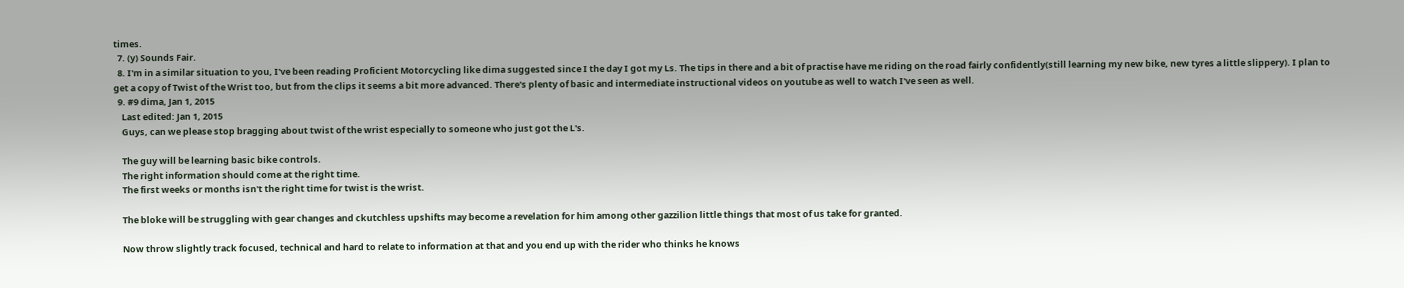times.
  7. (y) Sounds Fair.
  8. I'm in a similar situation to you, I've been reading Proficient Motorcycling like dima suggested since I the day I got my Ls. The tips in there and a bit of practise have me riding on the road fairly confidently(still learning my new bike, new tyres a little slippery). I plan to get a copy of Twist of the Wrist too, but from the clips it seems a bit more advanced. There's plenty of basic and intermediate instructional videos on youtube as well to watch I've seen as well.
  9. #9 dima, Jan 1, 2015
    Last edited: Jan 1, 2015
    Guys, can we please stop bragging about twist of the wrist especially to someone who just got the L's.

    The guy will be learning basic bike controls.
    The right information should come at the right time.
    The first weeks or months isn't the right time for twist is the wrist.

    The bloke will be struggling with gear changes and ckutchless upshifts may become a revelation for him among other gazzilion little things that most of us take for granted.

    Now throw slightly track focused, technical and hard to relate to information at that and you end up with the rider who thinks he knows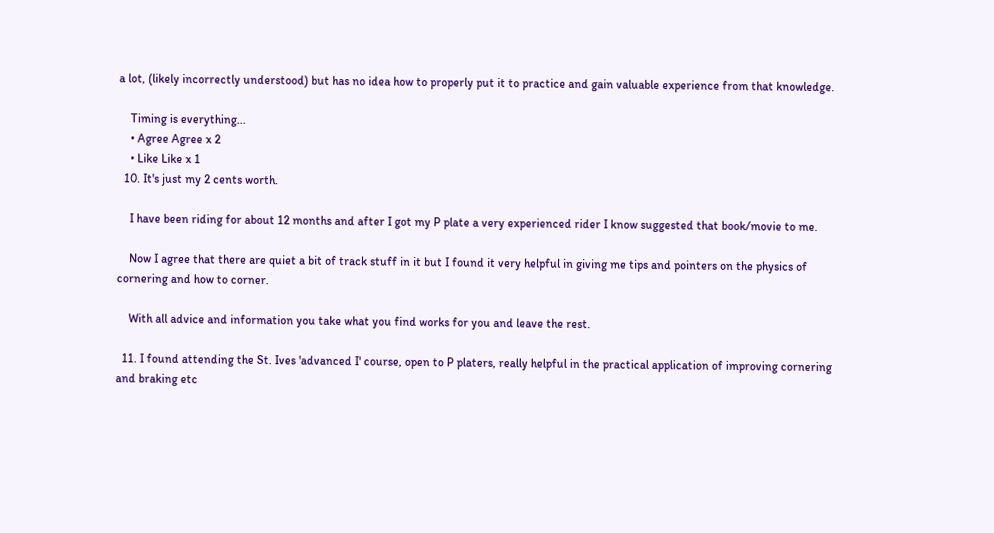a lot, (likely incorrectly understood) but has no idea how to properly put it to practice and gain valuable experience from that knowledge.

    Timing is everything...
    • Agree Agree x 2
    • Like Like x 1
  10. It's just my 2 cents worth.

    I have been riding for about 12 months and after I got my P plate a very experienced rider I know suggested that book/movie to me.

    Now I agree that there are quiet a bit of track stuff in it but I found it very helpful in giving me tips and pointers on the physics of cornering and how to corner.

    With all advice and information you take what you find works for you and leave the rest.

  11. I found attending the St. Ives 'advanced I' course, open to P platers, really helpful in the practical application of improving cornering and braking etc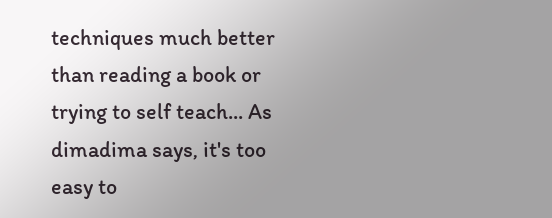techniques much better than reading a book or trying to self teach... As dimadima says, it's too easy to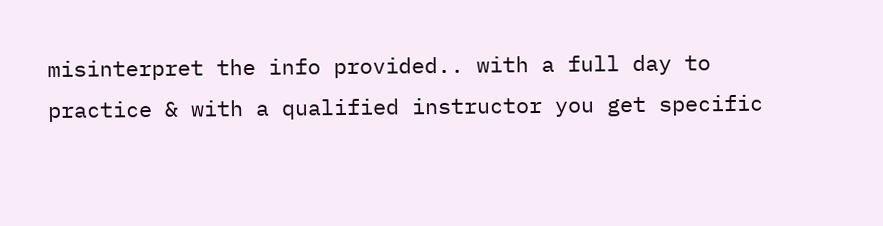misinterpret the info provided.. with a full day to practice & with a qualified instructor you get specific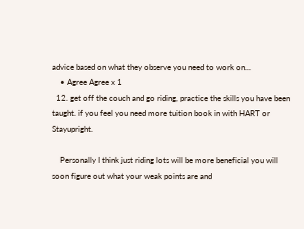advice based on what they observe you need to work on...
    • Agree Agree x 1
  12. get off the couch and go riding, practice the skills you have been taught. if you feel you need more tuition book in with HART or Stayupright.

    Personally I think just riding lots will be more beneficial you will soon figure out what your weak points are and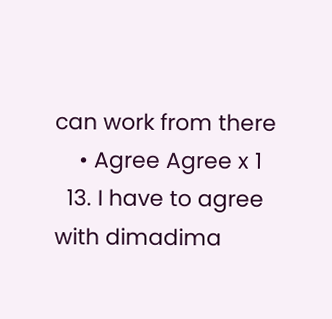can work from there
    • Agree Agree x 1
  13. I have to agree with dimadima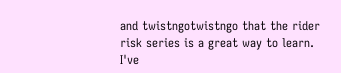and twistngotwistngo that the rider risk series is a great way to learn. I've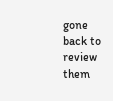gone back to review them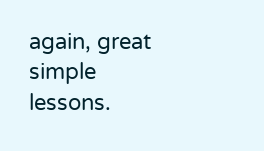again, great simple lessons.